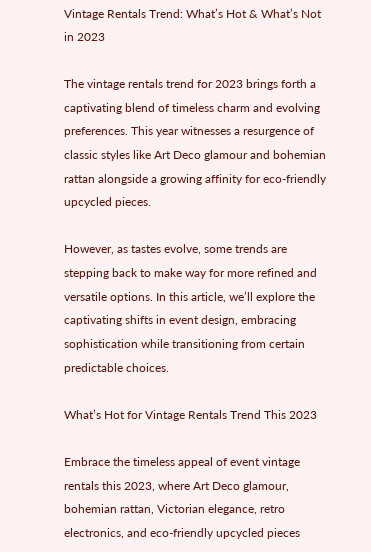Vintage Rentals Trend: What’s Hot & What’s Not in 2023

The vintage rentals trend for 2023 brings forth a captivating blend of timeless charm and evolving preferences. This year witnesses a resurgence of classic styles like Art Deco glamour and bohemian rattan alongside a growing affinity for eco-friendly upcycled pieces.

However, as tastes evolve, some trends are stepping back to make way for more refined and versatile options. In this article, we’ll explore the captivating shifts in event design, embracing sophistication while transitioning from certain predictable choices.

What’s Hot for Vintage Rentals Trend This 2023

Embrace the timeless appeal of event vintage rentals this 2023, where Art Deco glamour, bohemian rattan, Victorian elegance, retro electronics, and eco-friendly upcycled pieces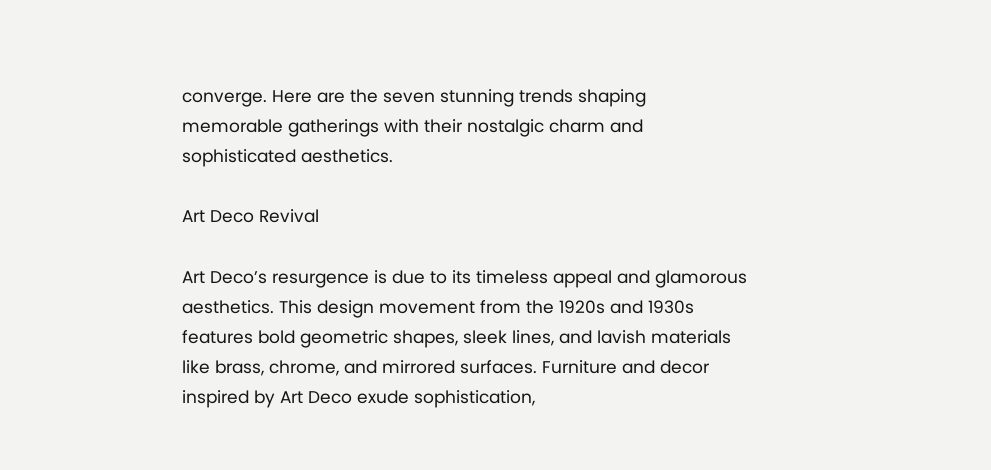converge. Here are the seven stunning trends shaping memorable gatherings with their nostalgic charm and sophisticated aesthetics.

Art Deco Revival

Art Deco’s resurgence is due to its timeless appeal and glamorous aesthetics. This design movement from the 1920s and 1930s features bold geometric shapes, sleek lines, and lavish materials like brass, chrome, and mirrored surfaces. Furniture and decor inspired by Art Deco exude sophistication,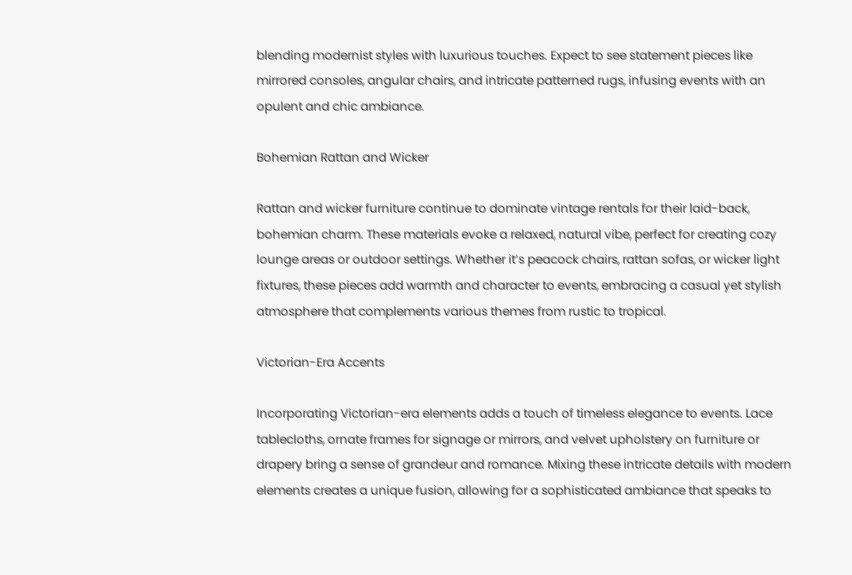blending modernist styles with luxurious touches. Expect to see statement pieces like mirrored consoles, angular chairs, and intricate patterned rugs, infusing events with an opulent and chic ambiance.

Bohemian Rattan and Wicker

Rattan and wicker furniture continue to dominate vintage rentals for their laid-back, bohemian charm. These materials evoke a relaxed, natural vibe, perfect for creating cozy lounge areas or outdoor settings. Whether it’s peacock chairs, rattan sofas, or wicker light fixtures, these pieces add warmth and character to events, embracing a casual yet stylish atmosphere that complements various themes from rustic to tropical.

Victorian-Era Accents

Incorporating Victorian-era elements adds a touch of timeless elegance to events. Lace tablecloths, ornate frames for signage or mirrors, and velvet upholstery on furniture or drapery bring a sense of grandeur and romance. Mixing these intricate details with modern elements creates a unique fusion, allowing for a sophisticated ambiance that speaks to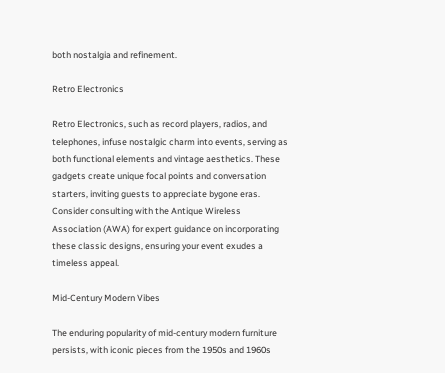both nostalgia and refinement.

Retro Electronics

Retro Electronics, such as record players, radios, and telephones, infuse nostalgic charm into events, serving as both functional elements and vintage aesthetics. These gadgets create unique focal points and conversation starters, inviting guests to appreciate bygone eras. Consider consulting with the Antique Wireless Association (AWA) for expert guidance on incorporating these classic designs, ensuring your event exudes a timeless appeal.

Mid-Century Modern Vibes

The enduring popularity of mid-century modern furniture persists, with iconic pieces from the 1950s and 1960s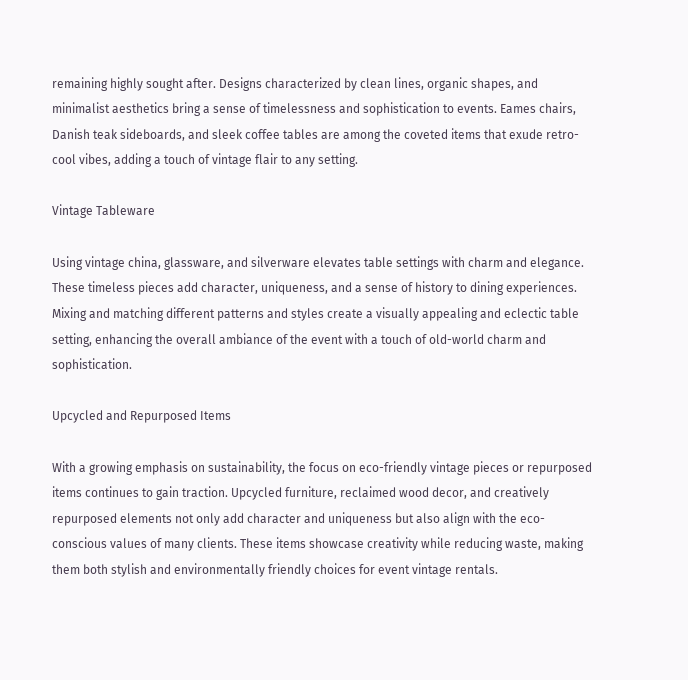remaining highly sought after. Designs characterized by clean lines, organic shapes, and minimalist aesthetics bring a sense of timelessness and sophistication to events. Eames chairs, Danish teak sideboards, and sleek coffee tables are among the coveted items that exude retro-cool vibes, adding a touch of vintage flair to any setting.

Vintage Tableware

Using vintage china, glassware, and silverware elevates table settings with charm and elegance. These timeless pieces add character, uniqueness, and a sense of history to dining experiences. Mixing and matching different patterns and styles create a visually appealing and eclectic table setting, enhancing the overall ambiance of the event with a touch of old-world charm and sophistication.

Upcycled and Repurposed Items

With a growing emphasis on sustainability, the focus on eco-friendly vintage pieces or repurposed items continues to gain traction. Upcycled furniture, reclaimed wood decor, and creatively repurposed elements not only add character and uniqueness but also align with the eco-conscious values of many clients. These items showcase creativity while reducing waste, making them both stylish and environmentally friendly choices for event vintage rentals.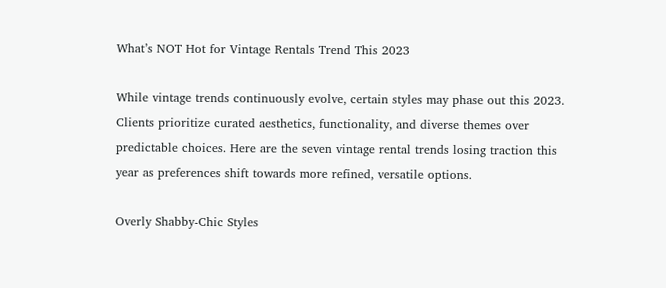What’s NOT Hot for Vintage Rentals Trend This 2023

While vintage trends continuously evolve, certain styles may phase out this 2023. Clients prioritize curated aesthetics, functionality, and diverse themes over predictable choices. Here are the seven vintage rental trends losing traction this year as preferences shift towards more refined, versatile options.

Overly Shabby-Chic Styles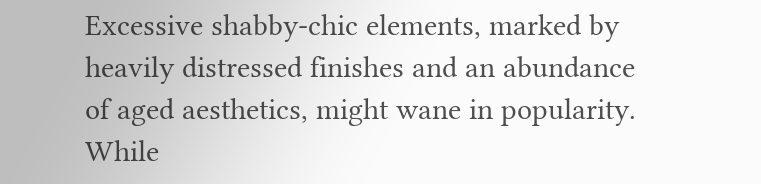Excessive shabby-chic elements, marked by heavily distressed finishes and an abundance of aged aesthetics, might wane in popularity. While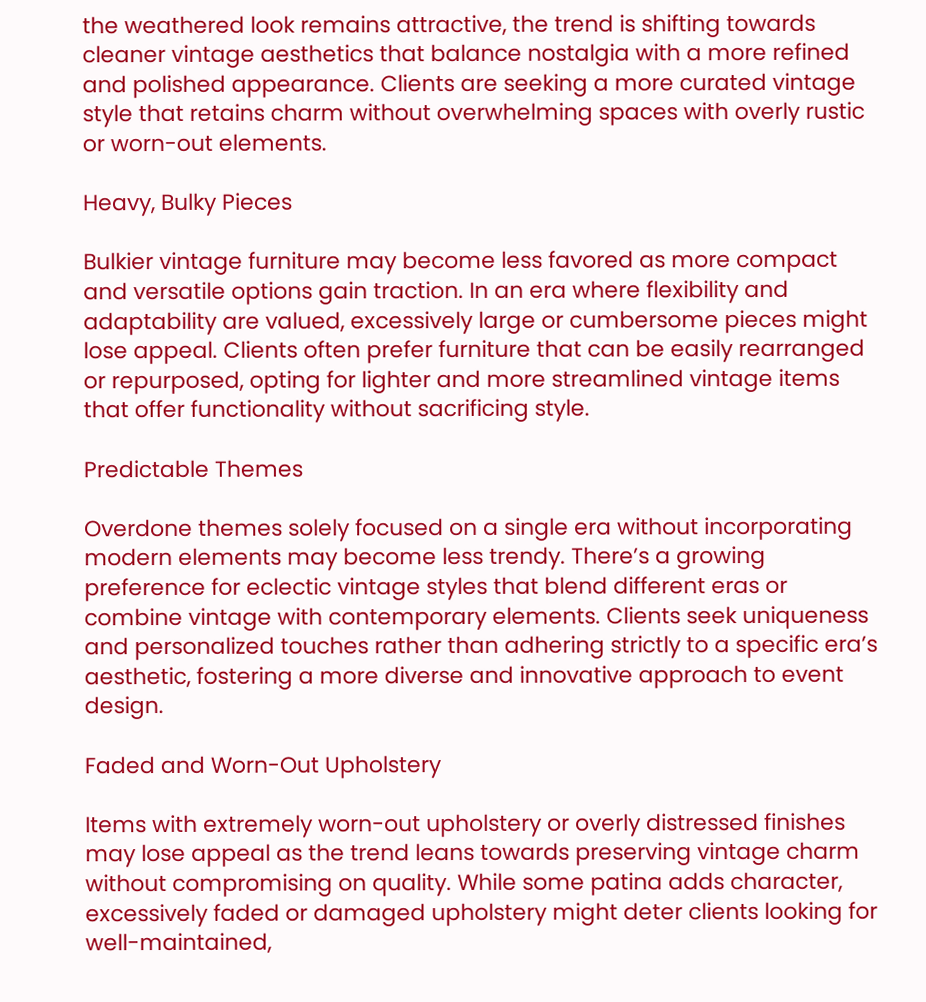the weathered look remains attractive, the trend is shifting towards cleaner vintage aesthetics that balance nostalgia with a more refined and polished appearance. Clients are seeking a more curated vintage style that retains charm without overwhelming spaces with overly rustic or worn-out elements.

Heavy, Bulky Pieces

Bulkier vintage furniture may become less favored as more compact and versatile options gain traction. In an era where flexibility and adaptability are valued, excessively large or cumbersome pieces might lose appeal. Clients often prefer furniture that can be easily rearranged or repurposed, opting for lighter and more streamlined vintage items that offer functionality without sacrificing style.

Predictable Themes

Overdone themes solely focused on a single era without incorporating modern elements may become less trendy. There’s a growing preference for eclectic vintage styles that blend different eras or combine vintage with contemporary elements. Clients seek uniqueness and personalized touches rather than adhering strictly to a specific era’s aesthetic, fostering a more diverse and innovative approach to event design.

Faded and Worn-Out Upholstery

Items with extremely worn-out upholstery or overly distressed finishes may lose appeal as the trend leans towards preserving vintage charm without compromising on quality. While some patina adds character, excessively faded or damaged upholstery might deter clients looking for well-maintained,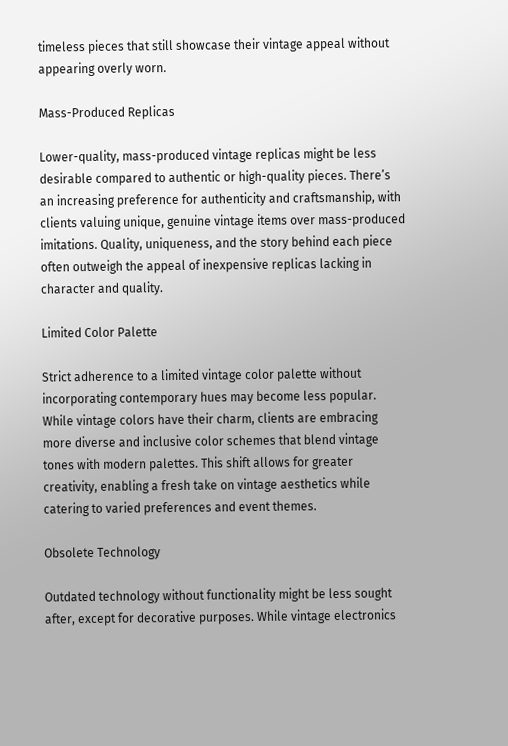timeless pieces that still showcase their vintage appeal without appearing overly worn.

Mass-Produced Replicas

Lower-quality, mass-produced vintage replicas might be less desirable compared to authentic or high-quality pieces. There’s an increasing preference for authenticity and craftsmanship, with clients valuing unique, genuine vintage items over mass-produced imitations. Quality, uniqueness, and the story behind each piece often outweigh the appeal of inexpensive replicas lacking in character and quality.

Limited Color Palette

Strict adherence to a limited vintage color palette without incorporating contemporary hues may become less popular. While vintage colors have their charm, clients are embracing more diverse and inclusive color schemes that blend vintage tones with modern palettes. This shift allows for greater creativity, enabling a fresh take on vintage aesthetics while catering to varied preferences and event themes.

Obsolete Technology

Outdated technology without functionality might be less sought after, except for decorative purposes. While vintage electronics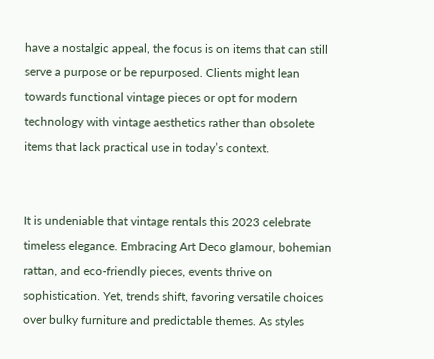have a nostalgic appeal, the focus is on items that can still serve a purpose or be repurposed. Clients might lean towards functional vintage pieces or opt for modern technology with vintage aesthetics rather than obsolete items that lack practical use in today’s context.


It is undeniable that vintage rentals this 2023 celebrate timeless elegance. Embracing Art Deco glamour, bohemian rattan, and eco-friendly pieces, events thrive on sophistication. Yet, trends shift, favoring versatile choices over bulky furniture and predictable themes. As styles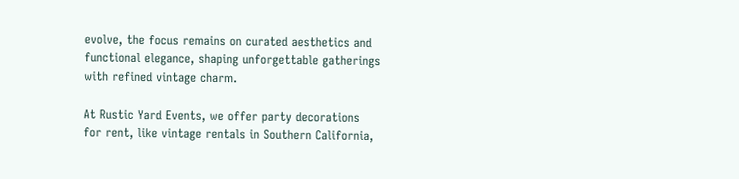evolve, the focus remains on curated aesthetics and functional elegance, shaping unforgettable gatherings with refined vintage charm.

At Rustic Yard Events, we offer party decorations for rent, like vintage rentals in Southern California,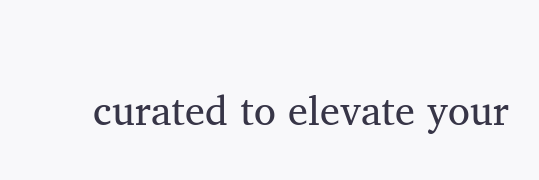curated to elevate your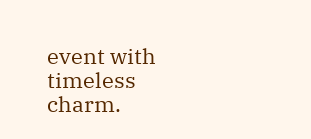event with timeless charm.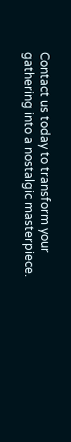Contact us today to transform your gathering into a nostalgic masterpiece.